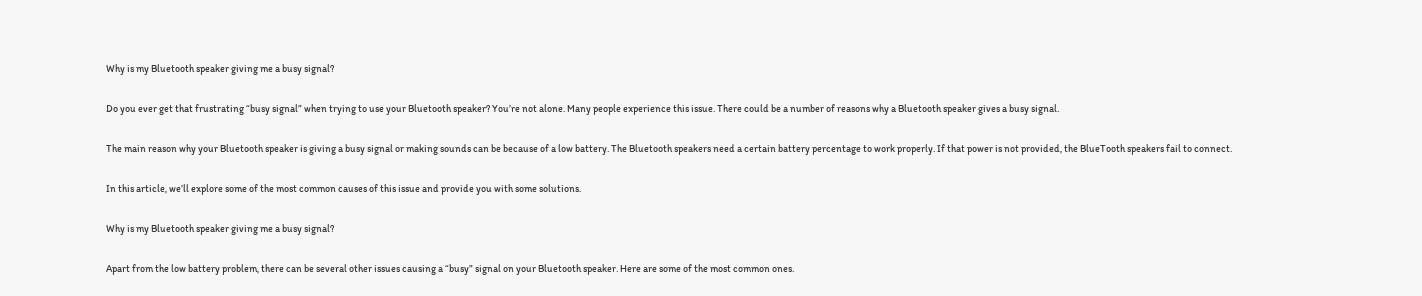Why is my Bluetooth speaker giving me a busy signal?

Do you ever get that frustrating “busy signal” when trying to use your Bluetooth speaker? You’re not alone. Many people experience this issue. There could be a number of reasons why a Bluetooth speaker gives a busy signal.

The main reason why your Bluetooth speaker is giving a busy signal or making sounds can be because of a low battery. The Bluetooth speakers need a certain battery percentage to work properly. If that power is not provided, the BlueTooth speakers fail to connect.

In this article, we’ll explore some of the most common causes of this issue and provide you with some solutions.

Why is my Bluetooth speaker giving me a busy signal?

Apart from the low battery problem, there can be several other issues causing a “busy” signal on your Bluetooth speaker. Here are some of the most common ones.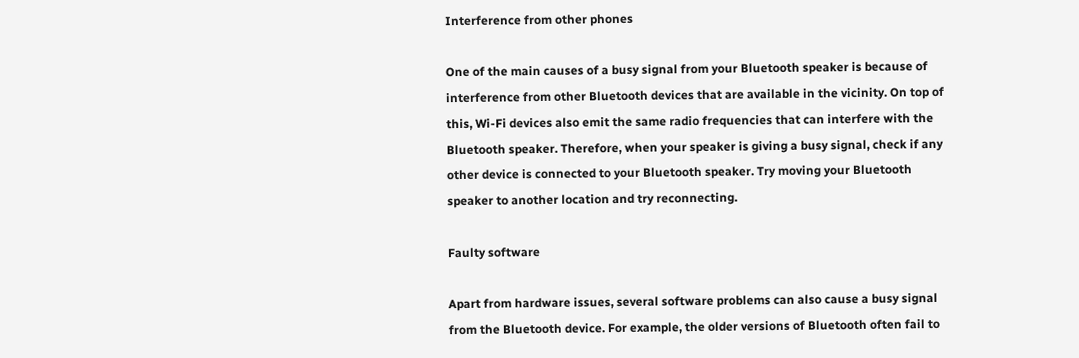Interference from other phones

One of the main causes of a busy signal from your Bluetooth speaker is because of interference from other Bluetooth devices that are available in the vicinity. On top of this, Wi-Fi devices also emit the same radio frequencies that can interfere with the Bluetooth speaker. Therefore, when your speaker is giving a busy signal, check if any other device is connected to your Bluetooth speaker. Try moving your Bluetooth speaker to another location and try reconnecting.

Faulty software

Apart from hardware issues, several software problems can also cause a busy signal from the Bluetooth device. For example, the older versions of Bluetooth often fail to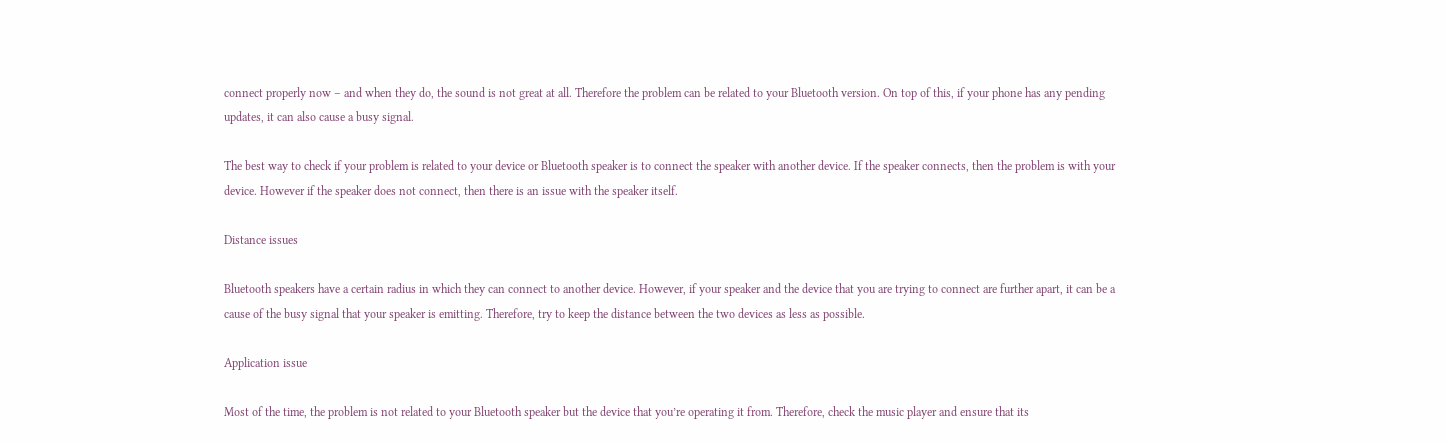connect properly now – and when they do, the sound is not great at all. Therefore the problem can be related to your Bluetooth version. On top of this, if your phone has any pending updates, it can also cause a busy signal.

The best way to check if your problem is related to your device or Bluetooth speaker is to connect the speaker with another device. If the speaker connects, then the problem is with your device. However if the speaker does not connect, then there is an issue with the speaker itself.

Distance issues

Bluetooth speakers have a certain radius in which they can connect to another device. However, if your speaker and the device that you are trying to connect are further apart, it can be a cause of the busy signal that your speaker is emitting. Therefore, try to keep the distance between the two devices as less as possible.

Application issue

Most of the time, the problem is not related to your Bluetooth speaker but the device that you’re operating it from. Therefore, check the music player and ensure that its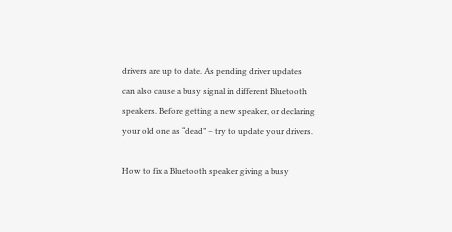drivers are up to date. As pending driver updates can also cause a busy signal in different Bluetooth speakers. Before getting a new speaker, or declaring your old one as “dead” – try to update your drivers.

How to fix a Bluetooth speaker giving a busy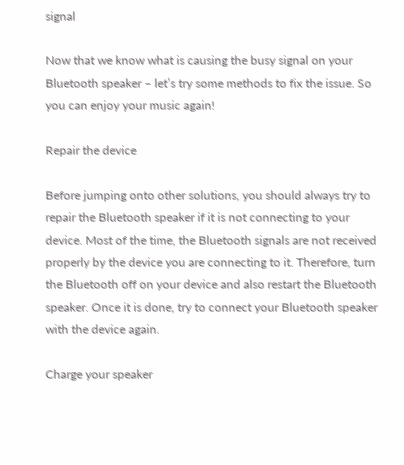signal

Now that we know what is causing the busy signal on your Bluetooth speaker – let’s try some methods to fix the issue. So you can enjoy your music again!

Repair the device

Before jumping onto other solutions, you should always try to repair the Bluetooth speaker if it is not connecting to your device. Most of the time, the Bluetooth signals are not received properly by the device you are connecting to it. Therefore, turn the Bluetooth off on your device and also restart the Bluetooth speaker. Once it is done, try to connect your Bluetooth speaker with the device again.

Charge your speaker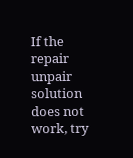If the repair unpair solution does not work, try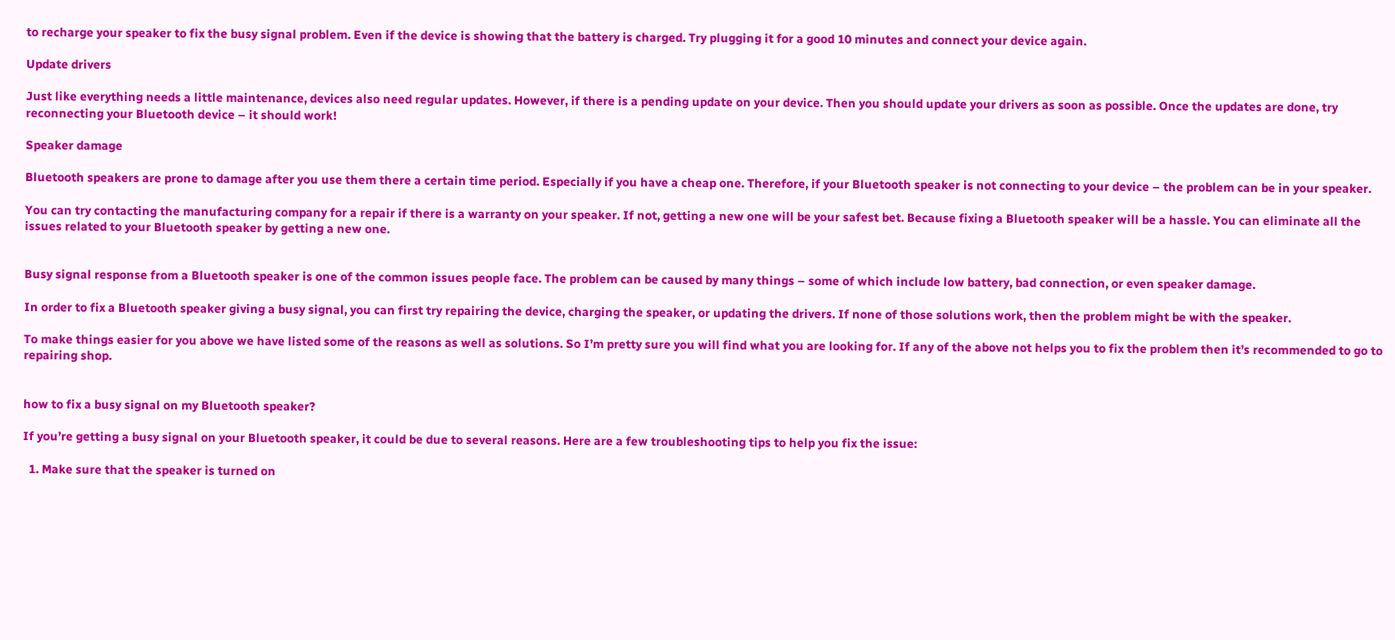to recharge your speaker to fix the busy signal problem. Even if the device is showing that the battery is charged. Try plugging it for a good 10 minutes and connect your device again.

Update drivers

Just like everything needs a little maintenance, devices also need regular updates. However, if there is a pending update on your device. Then you should update your drivers as soon as possible. Once the updates are done, try reconnecting your Bluetooth device – it should work!

Speaker damage

Bluetooth speakers are prone to damage after you use them there a certain time period. Especially if you have a cheap one. Therefore, if your Bluetooth speaker is not connecting to your device – the problem can be in your speaker.

You can try contacting the manufacturing company for a repair if there is a warranty on your speaker. If not, getting a new one will be your safest bet. Because fixing a Bluetooth speaker will be a hassle. You can eliminate all the issues related to your Bluetooth speaker by getting a new one.


Busy signal response from a Bluetooth speaker is one of the common issues people face. The problem can be caused by many things – some of which include low battery, bad connection, or even speaker damage.

In order to fix a Bluetooth speaker giving a busy signal, you can first try repairing the device, charging the speaker, or updating the drivers. If none of those solutions work, then the problem might be with the speaker.

To make things easier for you above we have listed some of the reasons as well as solutions. So I’m pretty sure you will find what you are looking for. If any of the above not helps you to fix the problem then it’s recommended to go to repairing shop.


how to fix a busy signal on my Bluetooth speaker?

If you’re getting a busy signal on your Bluetooth speaker, it could be due to several reasons. Here are a few troubleshooting tips to help you fix the issue:

  1. Make sure that the speaker is turned on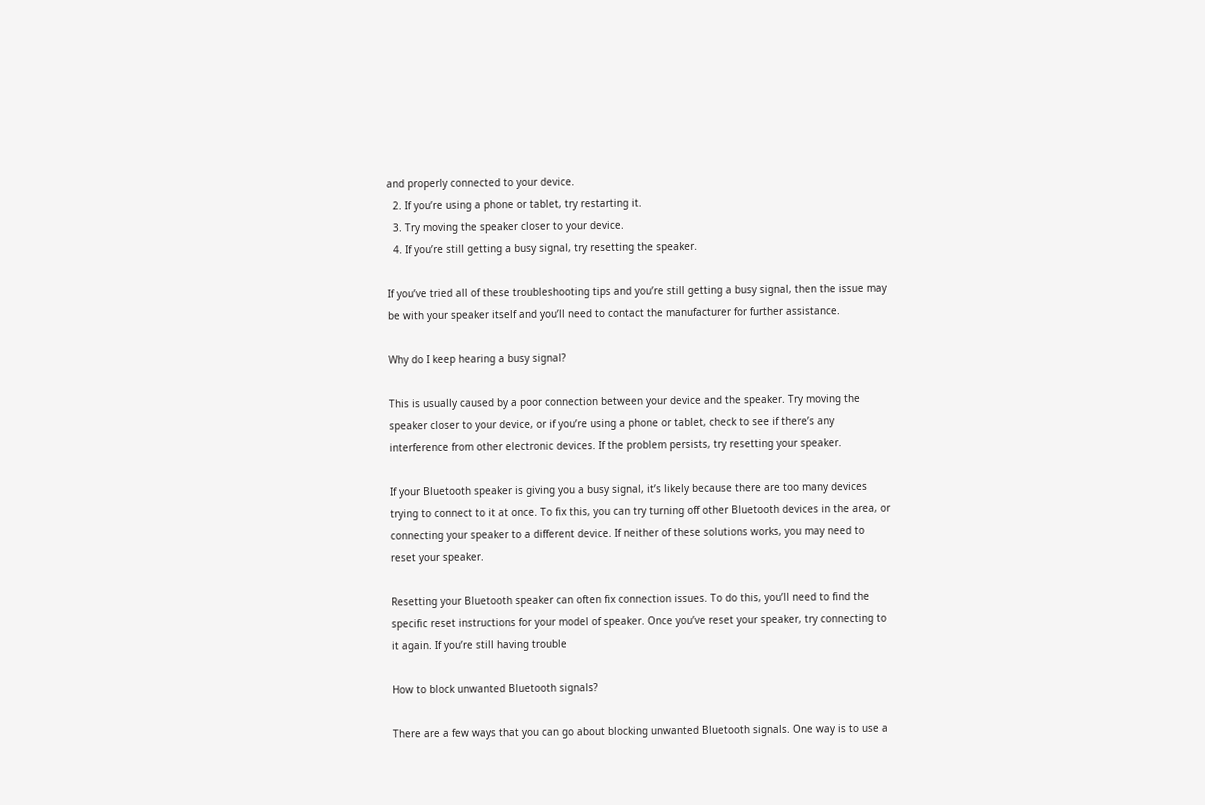and properly connected to your device.
  2. If you’re using a phone or tablet, try restarting it.
  3. Try moving the speaker closer to your device.
  4. If you’re still getting a busy signal, try resetting the speaker.

If you’ve tried all of these troubleshooting tips and you’re still getting a busy signal, then the issue may be with your speaker itself and you’ll need to contact the manufacturer for further assistance.

Why do I keep hearing a busy signal?

This is usually caused by a poor connection between your device and the speaker. Try moving the speaker closer to your device, or if you’re using a phone or tablet, check to see if there’s any interference from other electronic devices. If the problem persists, try resetting your speaker.

If your Bluetooth speaker is giving you a busy signal, it’s likely because there are too many devices trying to connect to it at once. To fix this, you can try turning off other Bluetooth devices in the area, or connecting your speaker to a different device. If neither of these solutions works, you may need to reset your speaker.

Resetting your Bluetooth speaker can often fix connection issues. To do this, you’ll need to find the specific reset instructions for your model of speaker. Once you’ve reset your speaker, try connecting to it again. If you’re still having trouble

How to block unwanted Bluetooth signals?

There are a few ways that you can go about blocking unwanted Bluetooth signals. One way is to use a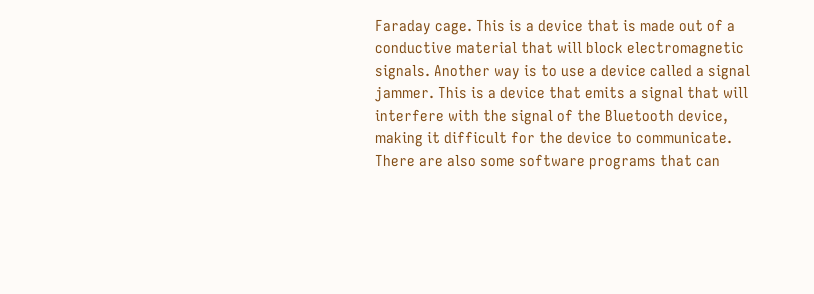Faraday cage. This is a device that is made out of a conductive material that will block electromagnetic signals. Another way is to use a device called a signal jammer. This is a device that emits a signal that will interfere with the signal of the Bluetooth device, making it difficult for the device to communicate. There are also some software programs that can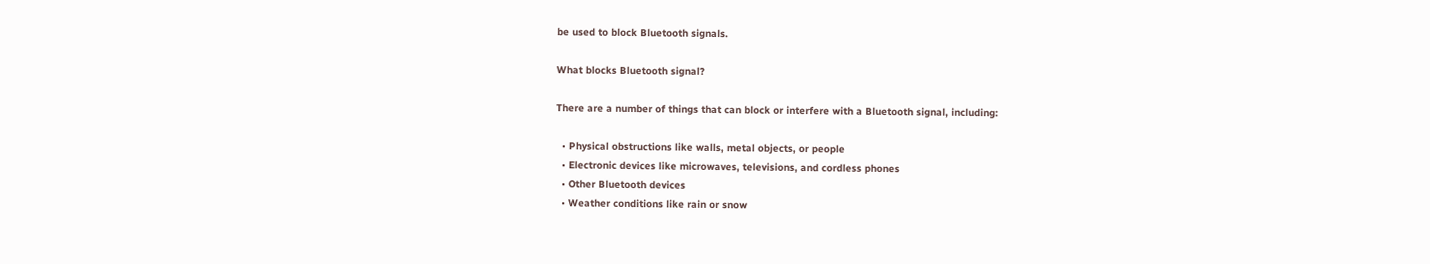be used to block Bluetooth signals.

What blocks Bluetooth signal?

There are a number of things that can block or interfere with a Bluetooth signal, including:

  • Physical obstructions like walls, metal objects, or people
  • Electronic devices like microwaves, televisions, and cordless phones
  • Other Bluetooth devices
  • Weather conditions like rain or snow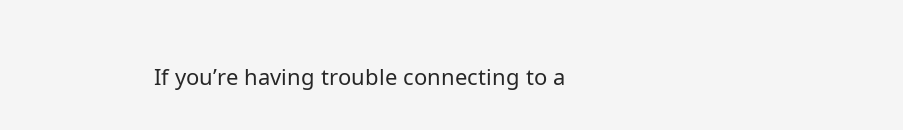If you’re having trouble connecting to a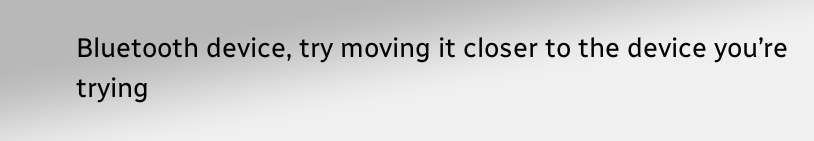Bluetooth device, try moving it closer to the device you’re trying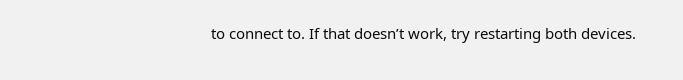to connect to. If that doesn’t work, try restarting both devices.